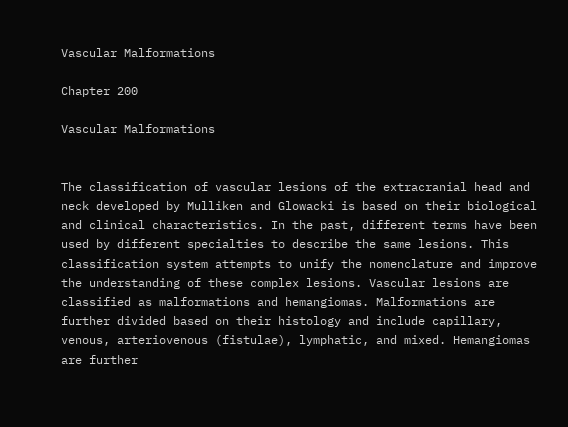Vascular Malformations

Chapter 200

Vascular Malformations


The classification of vascular lesions of the extracranial head and neck developed by Mulliken and Glowacki is based on their biological and clinical characteristics. In the past, different terms have been used by different specialties to describe the same lesions. This classification system attempts to unify the nomenclature and improve the understanding of these complex lesions. Vascular lesions are classified as malformations and hemangiomas. Malformations are further divided based on their histology and include capillary, venous, arteriovenous (fistulae), lymphatic, and mixed. Hemangiomas are further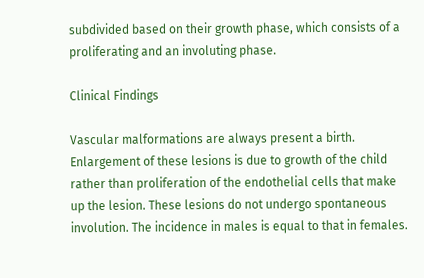subdivided based on their growth phase, which consists of a proliferating and an involuting phase.

Clinical Findings

Vascular malformations are always present a birth. Enlargement of these lesions is due to growth of the child rather than proliferation of the endothelial cells that make up the lesion. These lesions do not undergo spontaneous involution. The incidence in males is equal to that in females.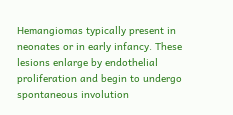Hemangiomas typically present in neonates or in early infancy. These lesions enlarge by endothelial proliferation and begin to undergo spontaneous involution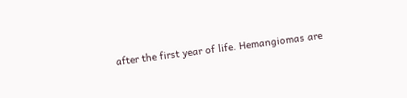after the first year of life. Hemangiomas are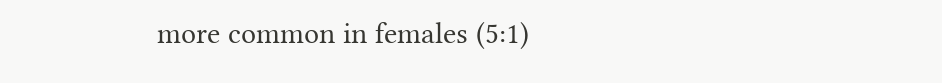more common in females (5:1)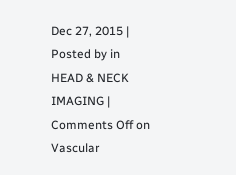Dec 27, 2015 | Posted by in HEAD & NECK IMAGING | Comments Off on Vascular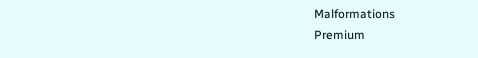Malformations
Premium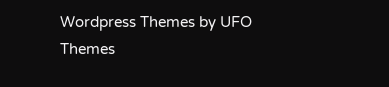Wordpress Themes by UFO Themes